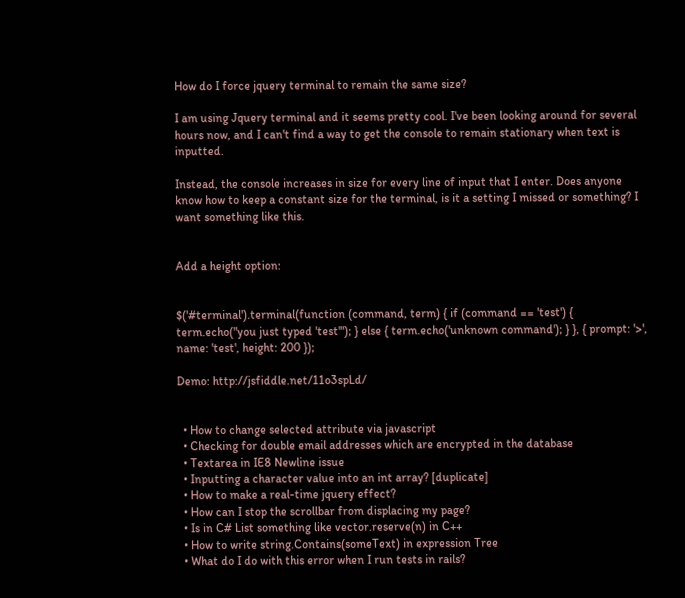How do I force jquery terminal to remain the same size?

I am using Jquery terminal and it seems pretty cool. I've been looking around for several hours now, and I can't find a way to get the console to remain stationary when text is inputted.

Instead, the console increases in size for every line of input that I enter. Does anyone know how to keep a constant size for the terminal, is it a setting I missed or something? I want something like this.


Add a height option:


$('#terminal').terminal(function (command, term) { if (command == 'test') { term.echo("you just typed 'test'"); } else { term.echo('unknown command'); } }, { prompt: '>', name: 'test', height: 200 });

Demo: http://jsfiddle.net/11o3spLd/


  • How to change selected attribute via javascript
  • Checking for double email addresses which are encrypted in the database
  • Textarea in IE8 Newline issue
  • Inputting a character value into an int array? [duplicate]
  • How to make a real-time jquery effect?
  • How can I stop the scrollbar from displacing my page?
  • Is in C# List something like vector.reserve(n) in C++
  • How to write string.Contains(someText) in expression Tree
  • What do I do with this error when I run tests in rails?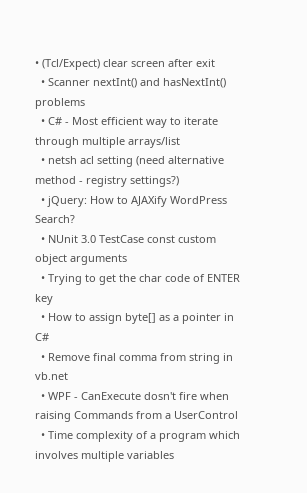• (Tcl/Expect) clear screen after exit
  • Scanner nextInt() and hasNextInt() problems
  • C# - Most efficient way to iterate through multiple arrays/list
  • netsh acl setting (need alternative method - registry settings?)
  • jQuery: How to AJAXify WordPress Search?
  • NUnit 3.0 TestCase const custom object arguments
  • Trying to get the char code of ENTER key
  • How to assign byte[] as a pointer in C#
  • Remove final comma from string in vb.net
  • WPF - CanExecute dosn't fire when raising Commands from a UserControl
  • Time complexity of a program which involves multiple variables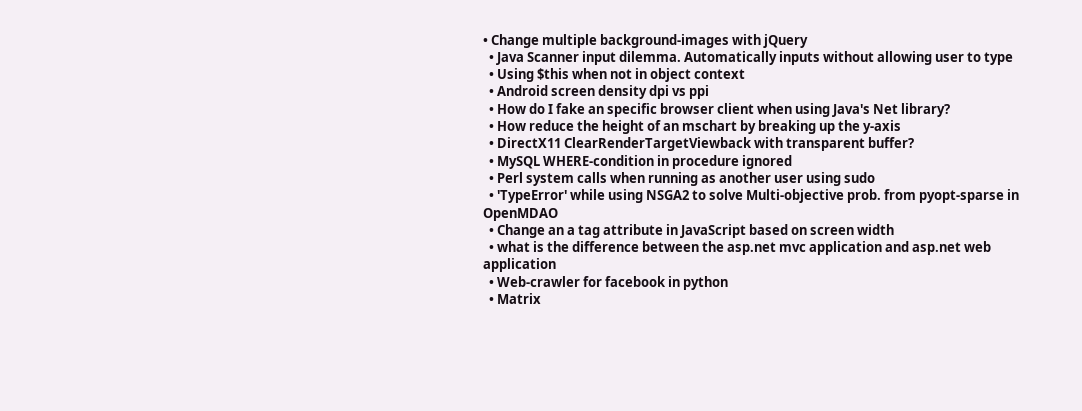• Change multiple background-images with jQuery
  • Java Scanner input dilemma. Automatically inputs without allowing user to type
  • Using $this when not in object context
  • Android screen density dpi vs ppi
  • How do I fake an specific browser client when using Java's Net library?
  • How reduce the height of an mschart by breaking up the y-axis
  • DirectX11 ClearRenderTargetViewback with transparent buffer?
  • MySQL WHERE-condition in procedure ignored
  • Perl system calls when running as another user using sudo
  • 'TypeError' while using NSGA2 to solve Multi-objective prob. from pyopt-sparse in OpenMDAO
  • Change an a tag attribute in JavaScript based on screen width
  • what is the difference between the asp.net mvc application and asp.net web application
  • Web-crawler for facebook in python
  • Matrix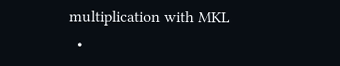multiplication with MKL
  •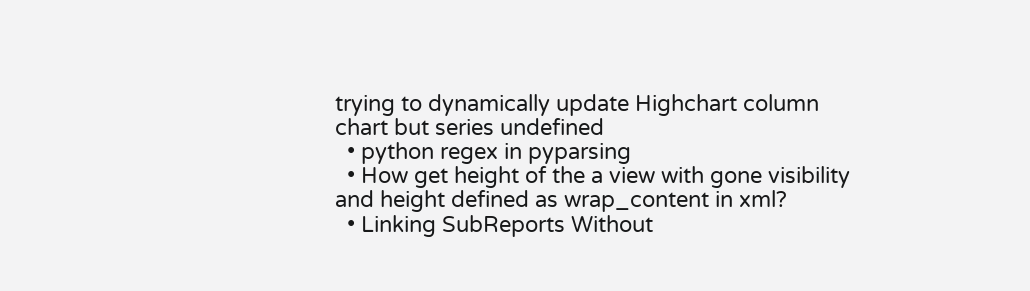trying to dynamically update Highchart column chart but series undefined
  • python regex in pyparsing
  • How get height of the a view with gone visibility and height defined as wrap_content in xml?
  • Linking SubReports Without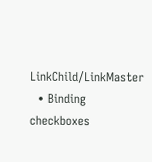LinkChild/LinkMaster
  • Binding checkboxes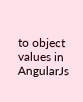to object values in AngularJs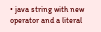• java string with new operator and a literal